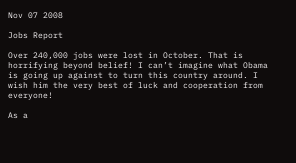Nov 07 2008

Jobs Report

Over 240,000 jobs were lost in October. That is horrifying beyond belief! I can’t imagine what Obama is going up against to turn this country around. I wish him the very best of luck and cooperation from everyone!

As a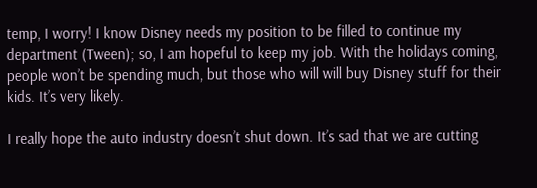temp, I worry! I know Disney needs my position to be filled to continue my department (Tween); so, I am hopeful to keep my job. With the holidays coming, people won’t be spending much, but those who will will buy Disney stuff for their kids. It’s very likely.

I really hope the auto industry doesn’t shut down. It’s sad that we are cutting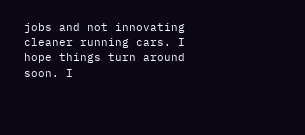jobs and not innovating cleaner running cars. I hope things turn around soon. I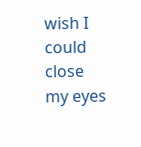wish I could close my eyes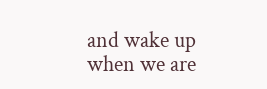and wake up when we are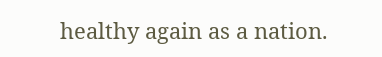healthy again as a nation.